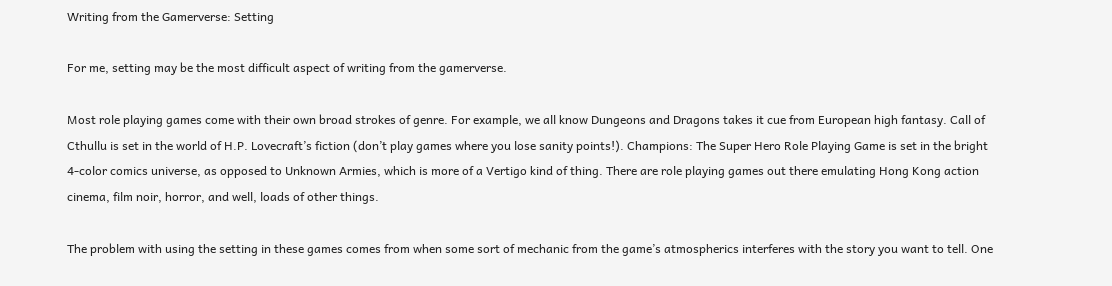Writing from the Gamerverse: Setting

For me, setting may be the most difficult aspect of writing from the gamerverse.

Most role playing games come with their own broad strokes of genre. For example, we all know Dungeons and Dragons takes it cue from European high fantasy. Call of Cthullu is set in the world of H.P. Lovecraft’s fiction (don’t play games where you lose sanity points!). Champions: The Super Hero Role Playing Game is set in the bright 4-color comics universe, as opposed to Unknown Armies, which is more of a Vertigo kind of thing. There are role playing games out there emulating Hong Kong action cinema, film noir, horror, and well, loads of other things.

The problem with using the setting in these games comes from when some sort of mechanic from the game’s atmospherics interferes with the story you want to tell. One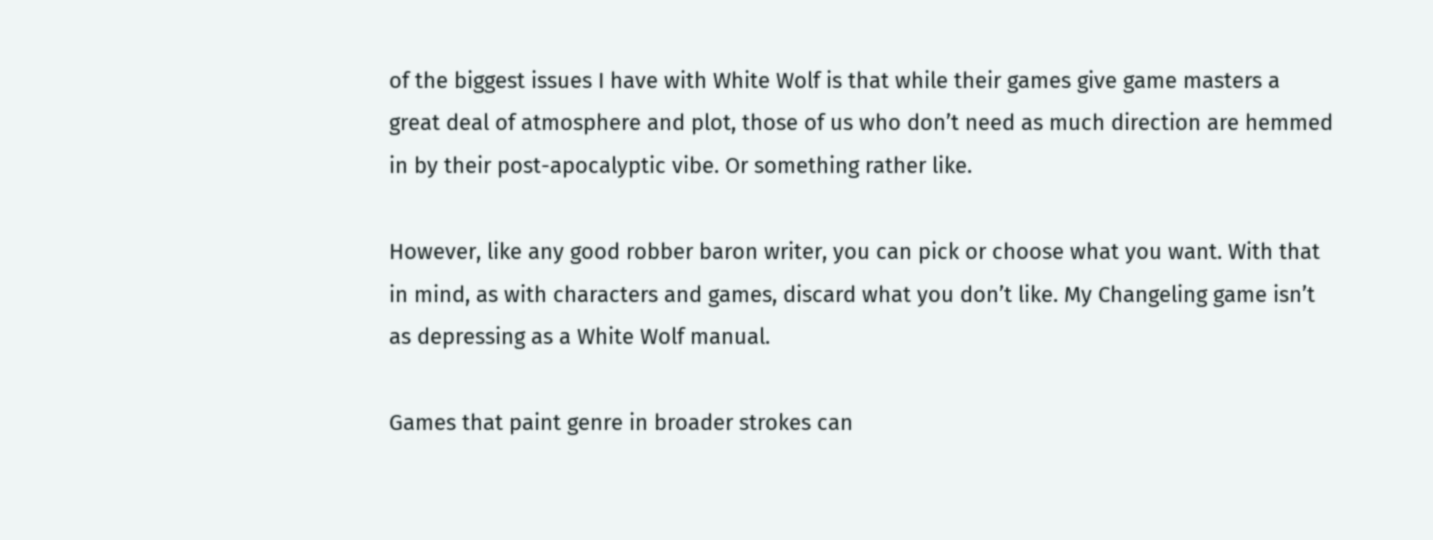of the biggest issues I have with White Wolf is that while their games give game masters a great deal of atmosphere and plot, those of us who don’t need as much direction are hemmed in by their post-apocalyptic vibe. Or something rather like.

However, like any good robber baron writer, you can pick or choose what you want. With that in mind, as with characters and games, discard what you don’t like. My Changeling game isn’t as depressing as a White Wolf manual.

Games that paint genre in broader strokes can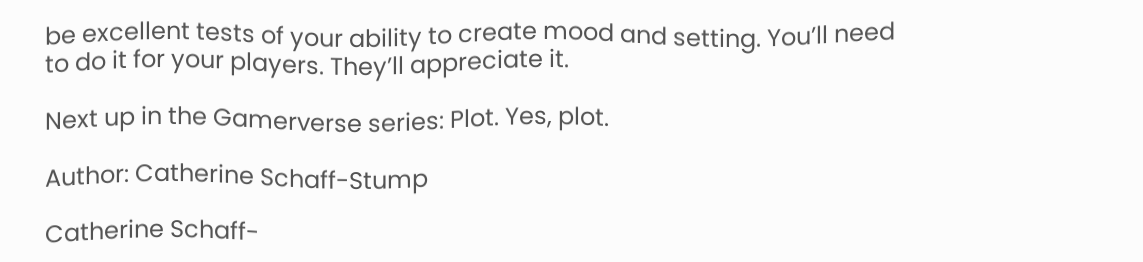be excellent tests of your ability to create mood and setting. You’ll need to do it for your players. They’ll appreciate it.

Next up in the Gamerverse series: Plot. Yes, plot.

Author: Catherine Schaff-Stump

Catherine Schaff-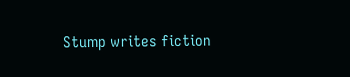Stump writes fiction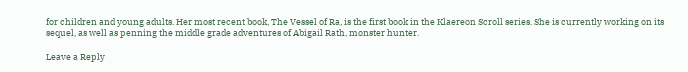for children and young adults. Her most recent book, The Vessel of Ra, is the first book in the Klaereon Scroll series. She is currently working on its sequel, as well as penning the middle grade adventures of Abigail Rath, monster hunter.

Leave a Reply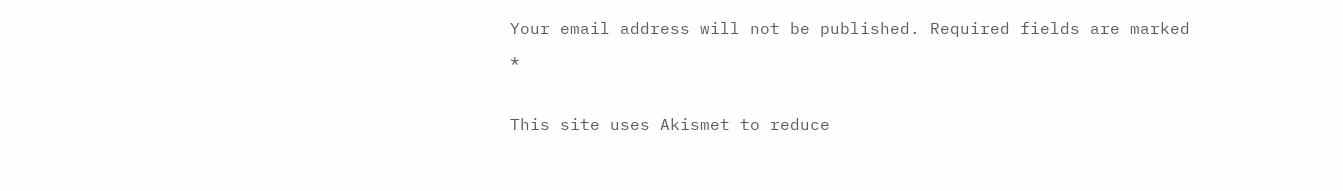Your email address will not be published. Required fields are marked *

This site uses Akismet to reduce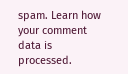spam. Learn how your comment data is processed.